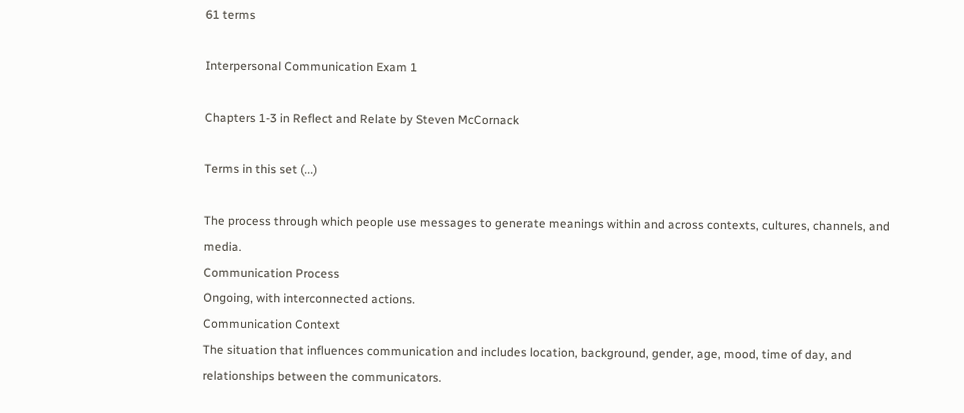61 terms

Interpersonal Communication Exam 1

Chapters 1-3 in Reflect and Relate by Steven McCornack

Terms in this set (...)

The process through which people use messages to generate meanings within and across contexts, cultures, channels, and media.
Communication Process
Ongoing, with interconnected actions.
Communication Context
The situation that influences communication and includes location, background, gender, age, mood, time of day, and relationships between the communicators.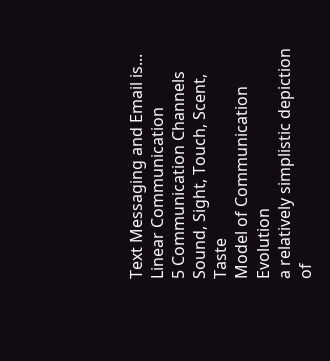Text Messaging and Email is...
Linear Communication
5 Communication Channels
Sound, Sight, Touch, Scent, Taste
Model of Communication Evolution
a relatively simplistic depiction of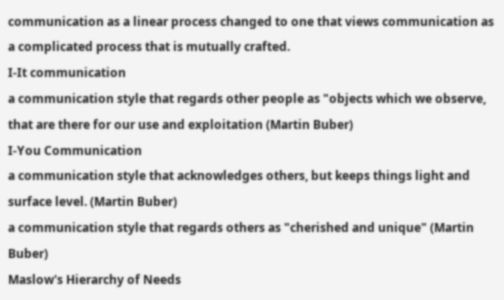communication as a linear process changed to one that views communication as a complicated process that is mutually crafted.
I-It communication
a communication style that regards other people as "objects which we observe, that are there for our use and exploitation (Martin Buber)
I-You Communication
a communication style that acknowledges others, but keeps things light and surface level. (Martin Buber)
a communication style that regards others as "cherished and unique" (Martin Buber)
Maslow's Hierarchy of Needs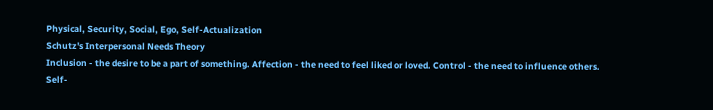Physical, Security, Social, Ego, Self-Actualization
Schutz's Interpersonal Needs Theory
Inclusion - the desire to be a part of something. Affection - the need to feel liked or loved. Control - the need to influence others.
Self-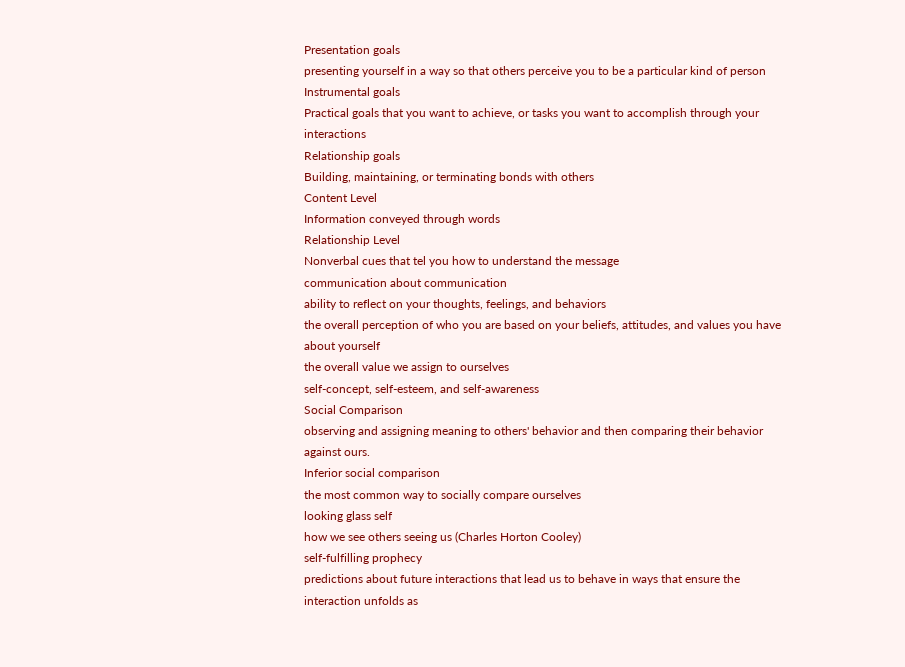Presentation goals
presenting yourself in a way so that others perceive you to be a particular kind of person
Instrumental goals
Practical goals that you want to achieve, or tasks you want to accomplish through your interactions
Relationship goals
Building, maintaining, or terminating bonds with others
Content Level
Information conveyed through words
Relationship Level
Nonverbal cues that tel you how to understand the message
communication about communication
ability to reflect on your thoughts, feelings, and behaviors
the overall perception of who you are based on your beliefs, attitudes, and values you have about yourself
the overall value we assign to ourselves
self-concept, self-esteem, and self-awareness
Social Comparison
observing and assigning meaning to others' behavior and then comparing their behavior against ours.
Inferior social comparison
the most common way to socially compare ourselves
looking glass self
how we see others seeing us (Charles Horton Cooley)
self-fulfilling prophecy
predictions about future interactions that lead us to behave in ways that ensure the interaction unfolds as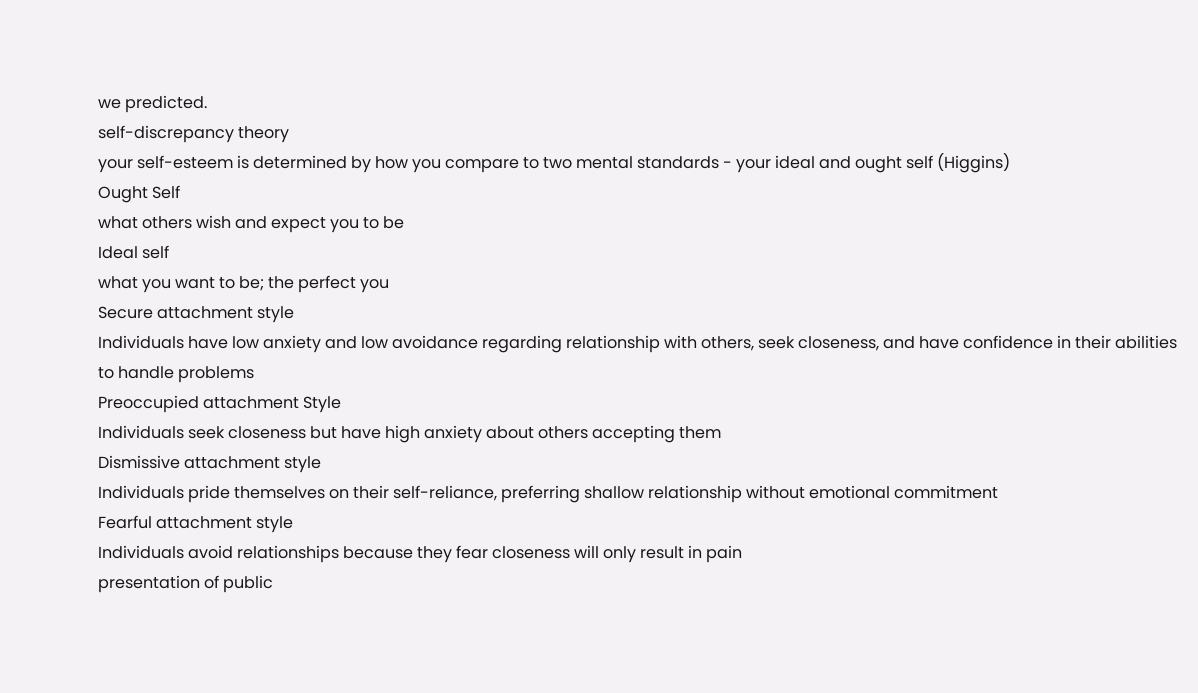we predicted.
self-discrepancy theory
your self-esteem is determined by how you compare to two mental standards - your ideal and ought self (Higgins)
Ought Self
what others wish and expect you to be
Ideal self
what you want to be; the perfect you
Secure attachment style
Individuals have low anxiety and low avoidance regarding relationship with others, seek closeness, and have confidence in their abilities to handle problems
Preoccupied attachment Style
Individuals seek closeness but have high anxiety about others accepting them
Dismissive attachment style
Individuals pride themselves on their self-reliance, preferring shallow relationship without emotional commitment
Fearful attachment style
Individuals avoid relationships because they fear closeness will only result in pain
presentation of public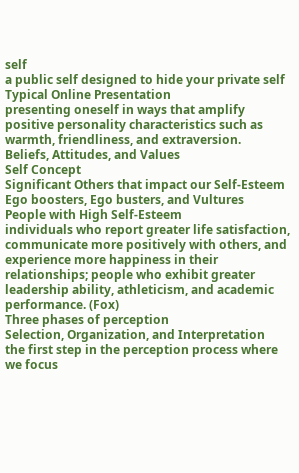self
a public self designed to hide your private self
Typical Online Presentation
presenting oneself in ways that amplify positive personality characteristics such as warmth, friendliness, and extraversion.
Beliefs, Attitudes, and Values
Self Concept
Significant Others that impact our Self-Esteem
Ego boosters, Ego busters, and Vultures
People with High Self-Esteem
individuals who report greater life satisfaction, communicate more positively with others, and experience more happiness in their relationships; people who exhibit greater leadership ability, athleticism, and academic performance. (Fox)
Three phases of perception
Selection, Organization, and Interpretation
the first step in the perception process where we focus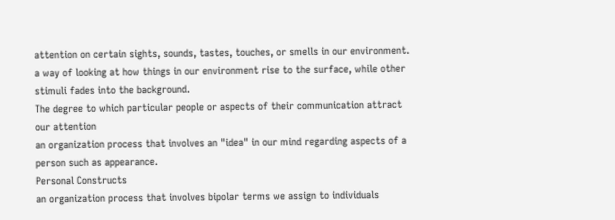attention on certain sights, sounds, tastes, touches, or smells in our environment.
a way of looking at how things in our environment rise to the surface, while other stimuli fades into the background.
The degree to which particular people or aspects of their communication attract our attention
an organization process that involves an "idea" in our mind regarding aspects of a person such as appearance.
Personal Constructs
an organization process that involves bipolar terms we assign to individuals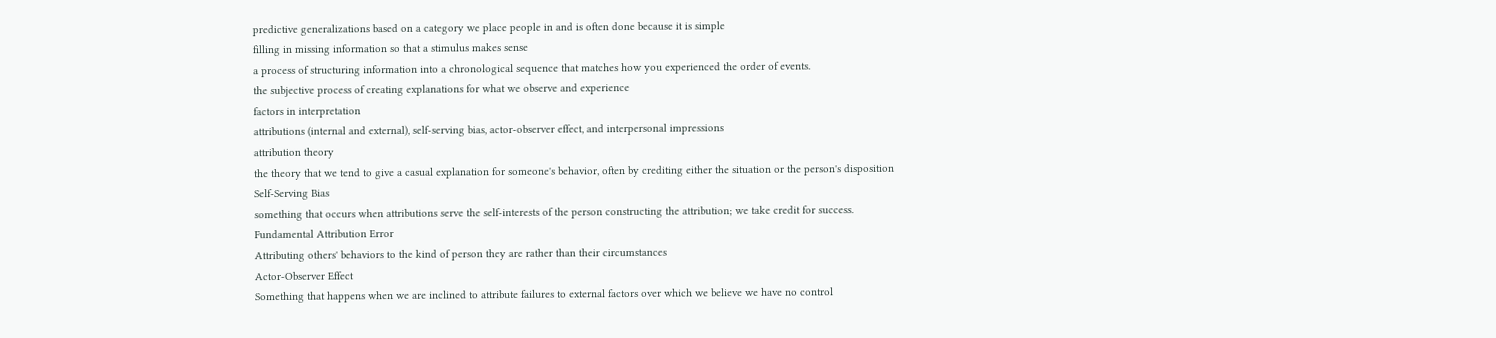predictive generalizations based on a category we place people in and is often done because it is simple
filling in missing information so that a stimulus makes sense
a process of structuring information into a chronological sequence that matches how you experienced the order of events.
the subjective process of creating explanations for what we observe and experience
factors in interpretation
attributions (internal and external), self-serving bias, actor-observer effect, and interpersonal impressions
attribution theory
the theory that we tend to give a casual explanation for someone's behavior, often by crediting either the situation or the person's disposition
Self-Serving Bias
something that occurs when attributions serve the self-interests of the person constructing the attribution; we take credit for success.
Fundamental Attribution Error
Attributing others' behaviors to the kind of person they are rather than their circumstances
Actor-Observer Effect
Something that happens when we are inclined to attribute failures to external factors over which we believe we have no control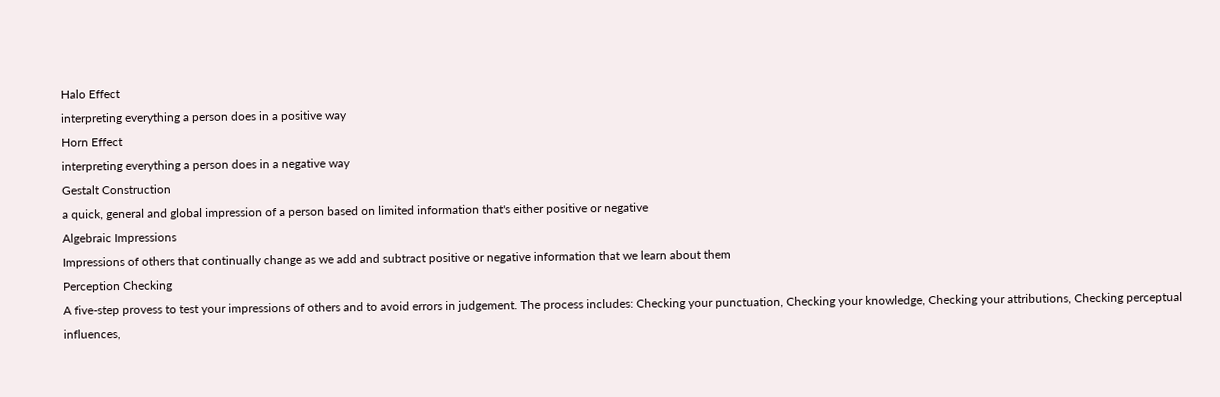Halo Effect
interpreting everything a person does in a positive way
Horn Effect
interpreting everything a person does in a negative way
Gestalt Construction
a quick, general and global impression of a person based on limited information that's either positive or negative
Algebraic Impressions
Impressions of others that continually change as we add and subtract positive or negative information that we learn about them
Perception Checking
A five-step provess to test your impressions of others and to avoid errors in judgement. The process includes: Checking your punctuation, Checking your knowledge, Checking your attributions, Checking perceptual influences,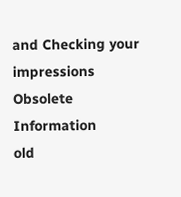and Checking your impressions
Obsolete Information
old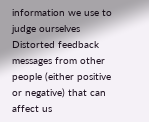information we use to judge ourselves
Distorted feedback
messages from other people (either positive or negative) that can affect us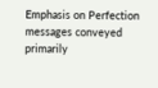Emphasis on Perfection
messages conveyed primarily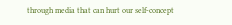through media that can hurt our self-concept